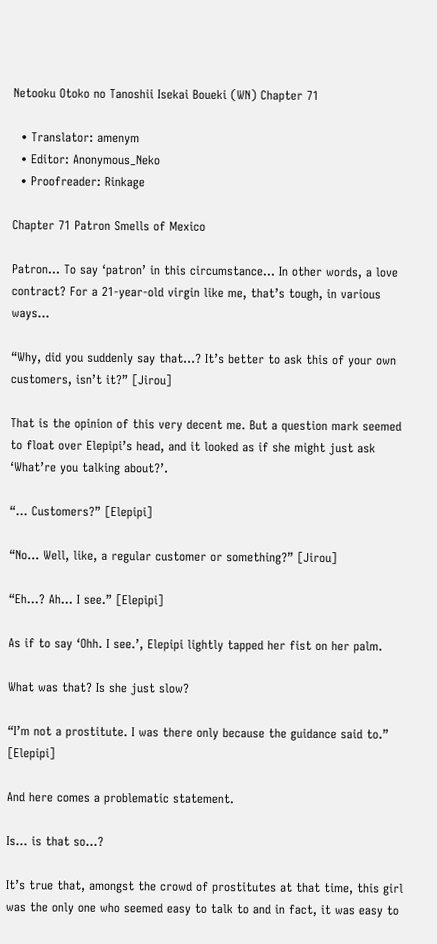Netooku Otoko no Tanoshii Isekai Boueki (WN) Chapter 71

  • Translator: amenym
  • Editor: Anonymous_Neko
  • Proofreader: Rinkage

Chapter 71 Patron Smells of Mexico

Patron… To say ‘patron’ in this circumstance… In other words, a love contract? For a 21-year-old virgin like me, that’s tough, in various ways…

“Why, did you suddenly say that…? It’s better to ask this of your own customers, isn’t it?” [Jirou]

That is the opinion of this very decent me. But a question mark seemed to float over Elepipi’s head, and it looked as if she might just ask ‘What’re you talking about?’.

“… Customers?” [Elepipi]

“No… Well, like, a regular customer or something?” [Jirou]

“Eh…? Ah… I see.” [Elepipi]

As if to say ‘Ohh. I see.’, Elepipi lightly tapped her fist on her palm.

What was that? Is she just slow?

“I’m not a prostitute. I was there only because the guidance said to.” [Elepipi]

And here comes a problematic statement.

Is… is that so…?

It’s true that, amongst the crowd of prostitutes at that time, this girl was the only one who seemed easy to talk to and in fact, it was easy to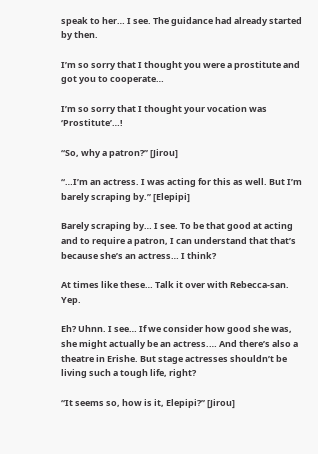speak to her… I see. The guidance had already started by then.

I’m so sorry that I thought you were a prostitute and got you to cooperate…

I’m so sorry that I thought your vocation was ‘Prostitute’…!

“So, why a patron?” [Jirou]

“…I’m an actress. I was acting for this as well. But I’m barely scraping by.” [Elepipi]

Barely scraping by… I see. To be that good at acting and to require a patron, I can understand that that’s because she’s an actress… I think?

At times like these… Talk it over with Rebecca-san. Yep.

Eh? Uhnn. I see… If we consider how good she was, she might actually be an actress.… And there’s also a theatre in Erishe. But stage actresses shouldn’t be living such a tough life, right?

“It seems so, how is it, Elepipi?” [Jirou]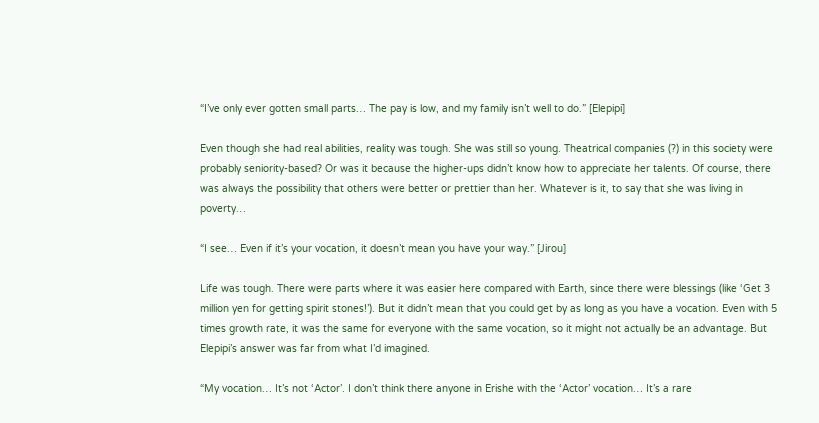“I’ve only ever gotten small parts… The pay is low, and my family isn’t well to do.” [Elepipi]

Even though she had real abilities, reality was tough. She was still so young. Theatrical companies (?) in this society were probably seniority-based? Or was it because the higher-ups didn’t know how to appreciate her talents. Of course, there was always the possibility that others were better or prettier than her. Whatever is it, to say that she was living in poverty…

“I see… Even if it’s your vocation, it doesn’t mean you have your way.” [Jirou]

Life was tough. There were parts where it was easier here compared with Earth, since there were blessings (like ‘Get 3 million yen for getting spirit stones!’). But it didn’t mean that you could get by as long as you have a vocation. Even with 5 times growth rate, it was the same for everyone with the same vocation, so it might not actually be an advantage. But Elepipi’s answer was far from what I’d imagined.

“My vocation… It’s not ‘Actor’. I don’t think there anyone in Erishe with the ‘Actor’ vocation… It’s a rare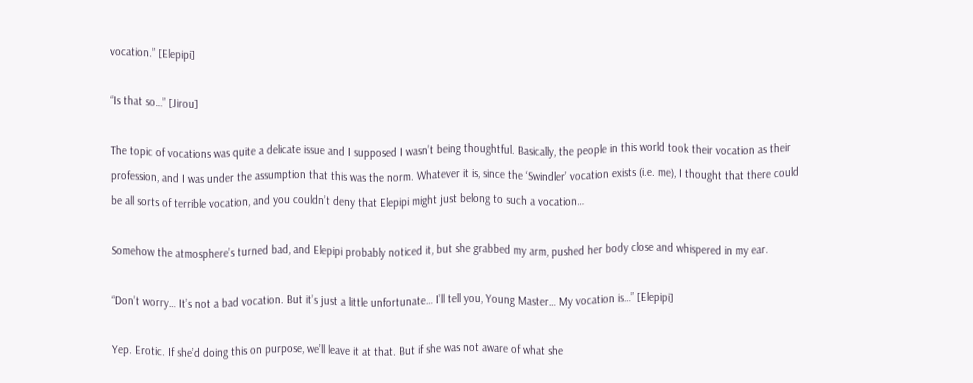vocation.” [Elepipi]

“Is that so…” [Jirou]

The topic of vocations was quite a delicate issue and I supposed I wasn’t being thoughtful. Basically, the people in this world took their vocation as their profession, and I was under the assumption that this was the norm. Whatever it is, since the ‘Swindler’ vocation exists (i.e. me), I thought that there could be all sorts of terrible vocation, and you couldn’t deny that Elepipi might just belong to such a vocation…

Somehow the atmosphere’s turned bad, and Elepipi probably noticed it, but she grabbed my arm, pushed her body close and whispered in my ear.

“Don’t worry… It’s not a bad vocation. But it’s just a little unfortunate… I’ll tell you, Young Master… My vocation is…” [Elepipi]

Yep. Erotic. If she’d doing this on purpose, we’ll leave it at that. But if she was not aware of what she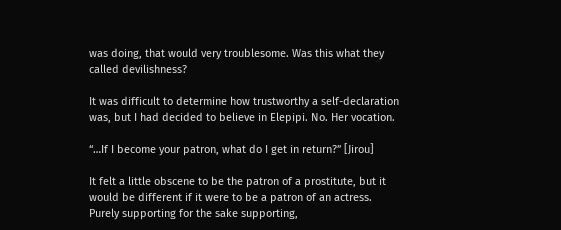was doing, that would very troublesome. Was this what they called devilishness?

It was difficult to determine how trustworthy a self-declaration was, but I had decided to believe in Elepipi. No. Her vocation.

“…If I become your patron, what do I get in return?” [Jirou]

It felt a little obscene to be the patron of a prostitute, but it would be different if it were to be a patron of an actress. Purely supporting for the sake supporting,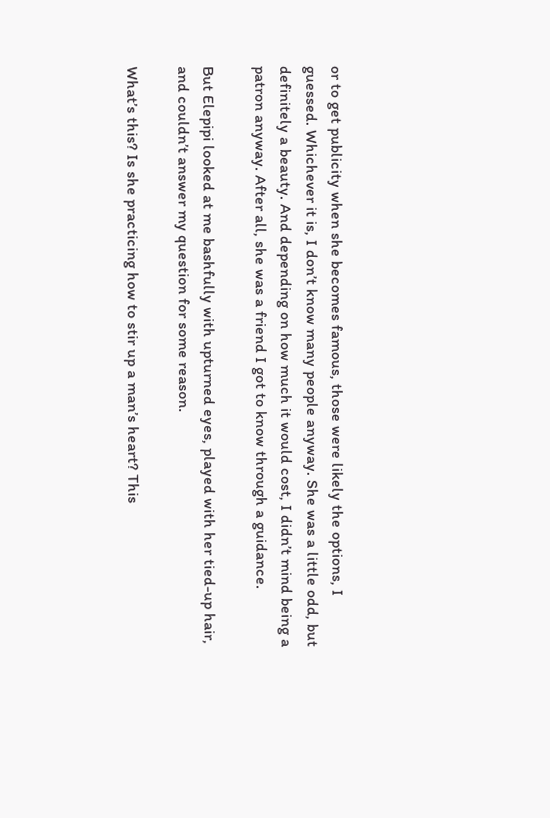or to get publicity when she becomes famous, those were likely the options, I guessed. Whichever it is, I don’t know many people anyway. She was a little odd, but definitely a beauty. And depending on how much it would cost, I didn’t mind being a patron anyway. After all, she was a friend I got to know through a guidance.

But Elepipi looked at me bashfully with upturned eyes, played with her tied-up hair, and couldn’t answer my question for some reason.

What’s this? Is she practicing how to stir up a man’s heart? This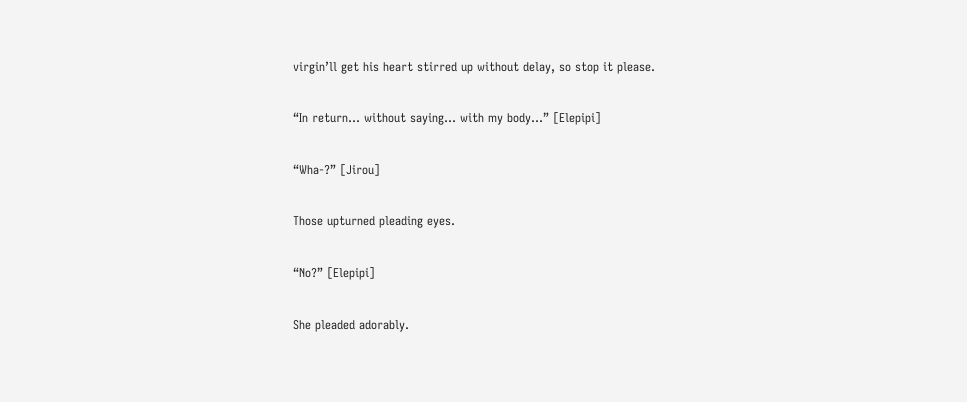virgin’ll get his heart stirred up without delay, so stop it please.

“In return… without saying… with my body…” [Elepipi]

“Wha-?” [Jirou]

Those upturned pleading eyes.

“No?” [Elepipi]

She pleaded adorably.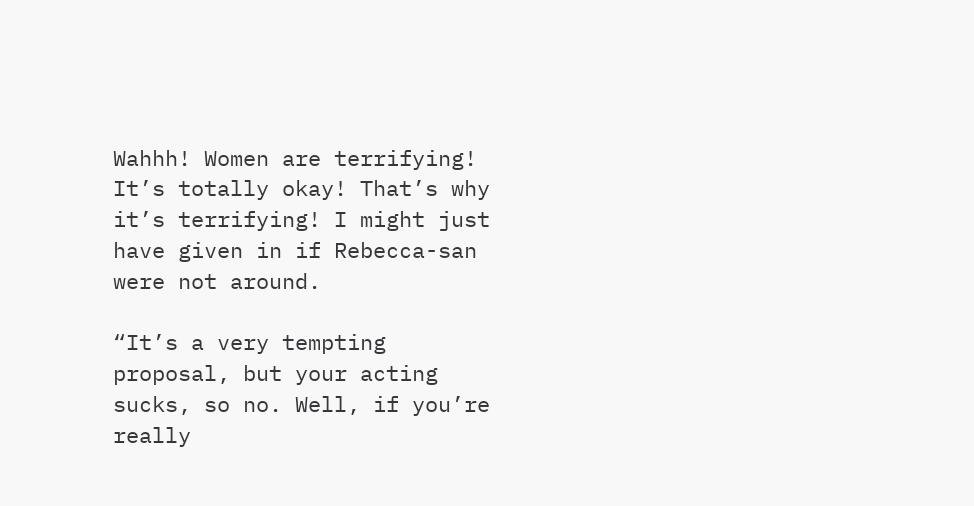Wahhh! Women are terrifying! It’s totally okay! That’s why it’s terrifying! I might just have given in if Rebecca-san were not around.

“It’s a very tempting proposal, but your acting sucks, so no. Well, if you’re really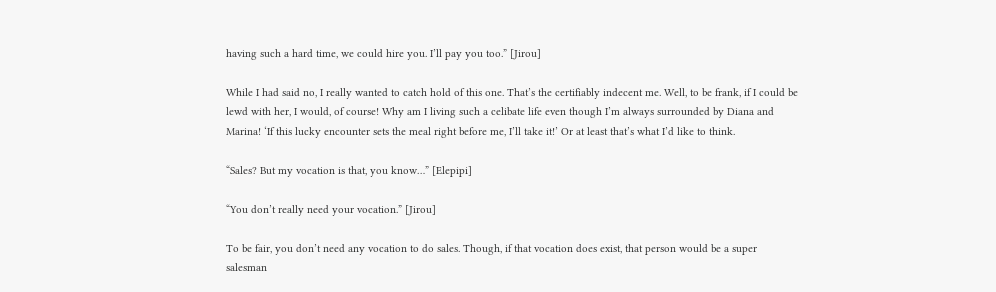having such a hard time, we could hire you. I’ll pay you too.” [Jirou]

While I had said no, I really wanted to catch hold of this one. That’s the certifiably indecent me. Well, to be frank, if I could be lewd with her, I would, of course! Why am I living such a celibate life even though I’m always surrounded by Diana and Marina! ‘If this lucky encounter sets the meal right before me, I’ll take it!’ Or at least that’s what I’d like to think.

“Sales? But my vocation is that, you know…” [Elepipi]

“You don’t really need your vocation.” [Jirou]

To be fair, you don’t need any vocation to do sales. Though, if that vocation does exist, that person would be a super salesman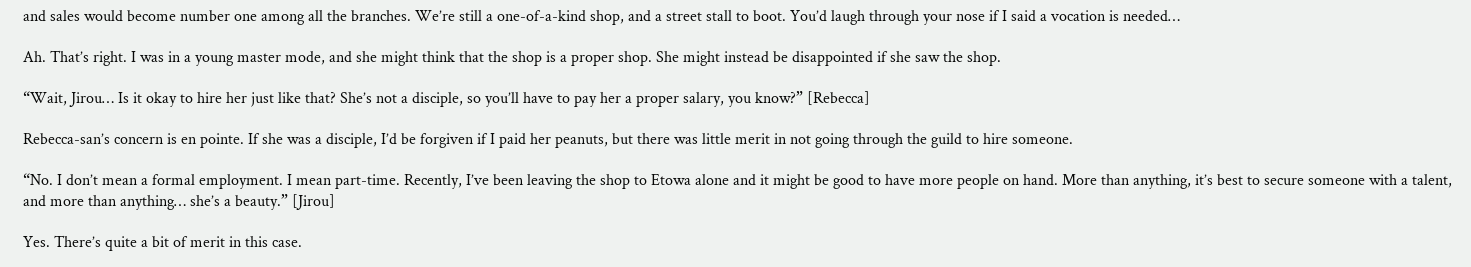and sales would become number one among all the branches. We’re still a one-of-a-kind shop, and a street stall to boot. You’d laugh through your nose if I said a vocation is needed…

Ah. That’s right. I was in a young master mode, and she might think that the shop is a proper shop. She might instead be disappointed if she saw the shop.

“Wait, Jirou… Is it okay to hire her just like that? She’s not a disciple, so you’ll have to pay her a proper salary, you know?” [Rebecca]

Rebecca-san’s concern is en pointe. If she was a disciple, I’d be forgiven if I paid her peanuts, but there was little merit in not going through the guild to hire someone.

“No. I don’t mean a formal employment. I mean part-time. Recently, I’ve been leaving the shop to Etowa alone and it might be good to have more people on hand. More than anything, it’s best to secure someone with a talent, and more than anything… she’s a beauty.” [Jirou]

Yes. There’s quite a bit of merit in this case.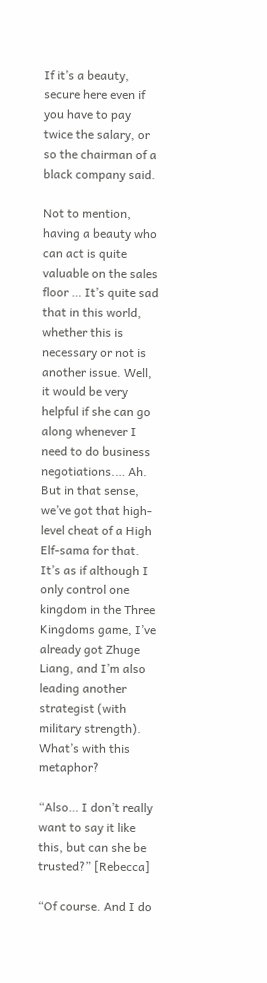If it’s a beauty, secure here even if you have to pay twice the salary, or so the chairman of a black company said.

Not to mention, having a beauty who can act is quite valuable on the sales floor … It’s quite sad that in this world, whether this is necessary or not is another issue. Well, it would be very helpful if she can go along whenever I need to do business negotiations.… Ah. But in that sense, we’ve got that high-level cheat of a High Elf-sama for that. It’s as if although I only control one kingdom in the Three Kingdoms game, I’ve already got Zhuge Liang, and I’m also leading another strategist (with military strength). What’s with this metaphor?

“Also… I don’t really want to say it like this, but can she be trusted?” [Rebecca]

“Of course. And I do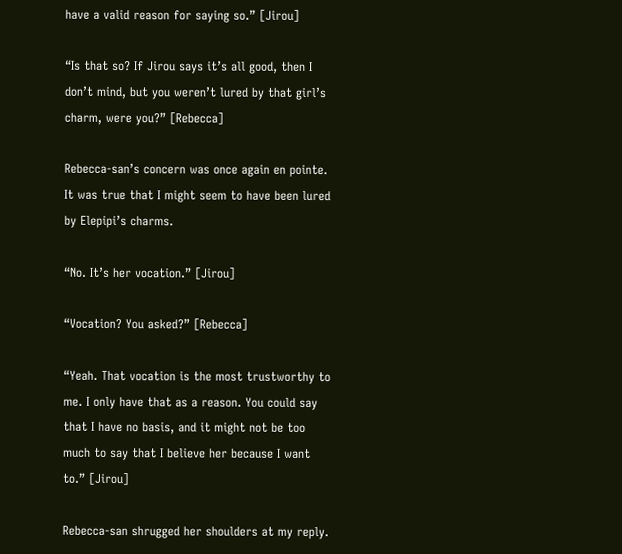have a valid reason for saying so.” [Jirou]

“Is that so? If Jirou says it’s all good, then I don’t mind, but you weren’t lured by that girl’s charm, were you?” [Rebecca]

Rebecca-san’s concern was once again en pointe. It was true that I might seem to have been lured by Elepipi’s charms.

“No. It’s her vocation.” [Jirou]

“Vocation? You asked?” [Rebecca]

“Yeah. That vocation is the most trustworthy to me. I only have that as a reason. You could say that I have no basis, and it might not be too much to say that I believe her because I want to.” [Jirou]

Rebecca-san shrugged her shoulders at my reply.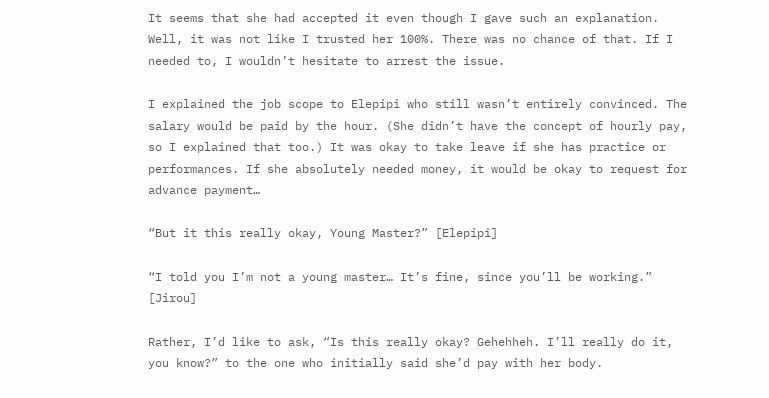It seems that she had accepted it even though I gave such an explanation. Well, it was not like I trusted her 100%. There was no chance of that. If I needed to, I wouldn’t hesitate to arrest the issue.

I explained the job scope to Elepipi who still wasn’t entirely convinced. The salary would be paid by the hour. (She didn’t have the concept of hourly pay, so I explained that too.) It was okay to take leave if she has practice or performances. If she absolutely needed money, it would be okay to request for advance payment…

“But it this really okay, Young Master?” [Elepipi]

“I told you I’m not a young master… It’s fine, since you’ll be working.” [Jirou]

Rather, I’d like to ask, “Is this really okay? Gehehheh. I’ll really do it, you know?” to the one who initially said she’d pay with her body.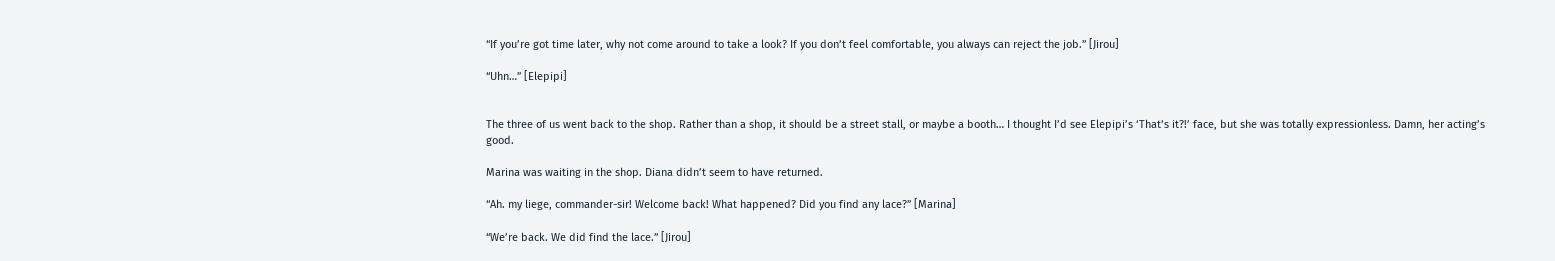“If you’re got time later, why not come around to take a look? If you don’t feel comfortable, you always can reject the job.” [Jirou]

“Uhn…” [Elepipi]


The three of us went back to the shop. Rather than a shop, it should be a street stall, or maybe a booth… I thought I’d see Elepipi’s ‘That’s it?!’ face, but she was totally expressionless. Damn, her acting’s good.

Marina was waiting in the shop. Diana didn’t seem to have returned.

“Ah. my liege, commander-sir! Welcome back! What happened? Did you find any lace?” [Marina]

“We’re back. We did find the lace.” [Jirou]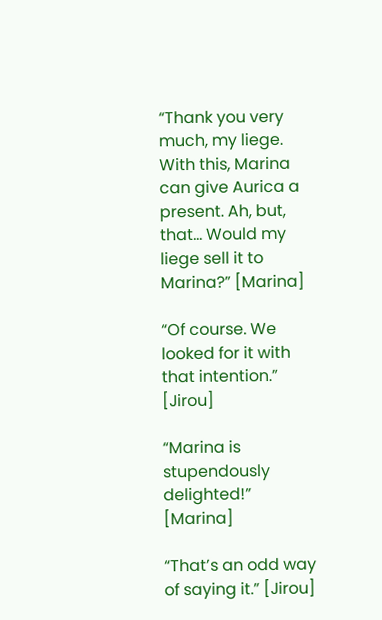“Thank you very much, my liege. With this, Marina can give Aurica a present. Ah, but, that… Would my liege sell it to Marina?” [Marina]

“Of course. We looked for it with that intention.” [Jirou]

“Marina is stupendously delighted!” [Marina]

“That’s an odd way of saying it.” [Jirou]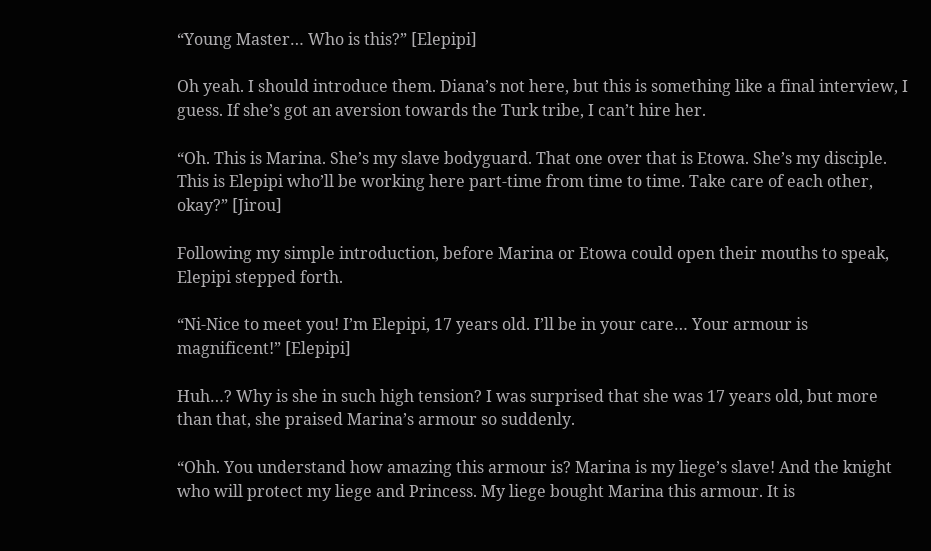“Young Master… Who is this?” [Elepipi]

Oh yeah. I should introduce them. Diana’s not here, but this is something like a final interview, I guess. If she’s got an aversion towards the Turk tribe, I can’t hire her.

“Oh. This is Marina. She’s my slave bodyguard. That one over that is Etowa. She’s my disciple. This is Elepipi who’ll be working here part-time from time to time. Take care of each other, okay?” [Jirou]

Following my simple introduction, before Marina or Etowa could open their mouths to speak, Elepipi stepped forth.

“Ni-Nice to meet you! I’m Elepipi, 17 years old. I’ll be in your care… Your armour is magnificent!” [Elepipi]

Huh…? Why is she in such high tension? I was surprised that she was 17 years old, but more than that, she praised Marina’s armour so suddenly.

“Ohh. You understand how amazing this armour is? Marina is my liege’s slave! And the knight who will protect my liege and Princess. My liege bought Marina this armour. It is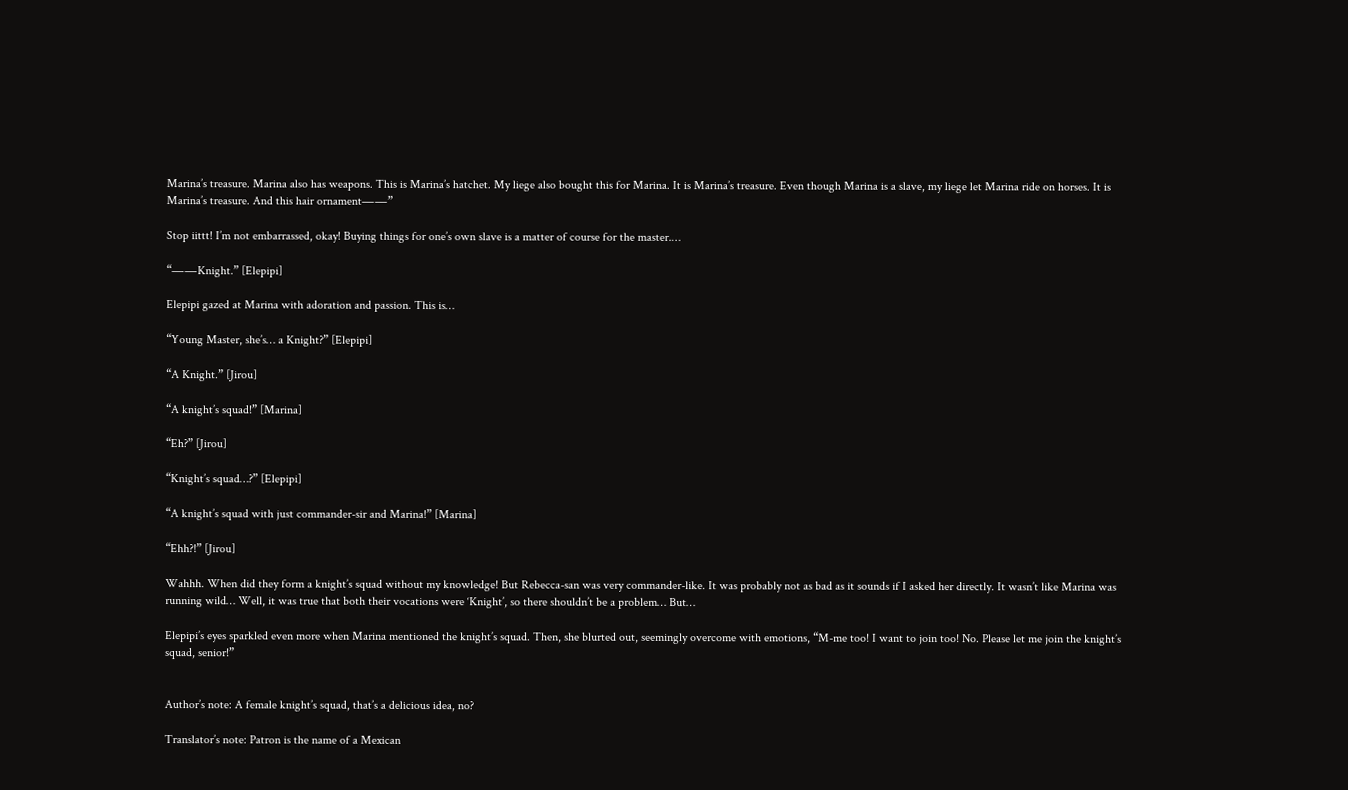Marina’s treasure. Marina also has weapons. This is Marina’s hatchet. My liege also bought this for Marina. It is Marina’s treasure. Even though Marina is a slave, my liege let Marina ride on horses. It is Marina’s treasure. And this hair ornament――”

Stop iittt! I’m not embarrassed, okay! Buying things for one’s own slave is a matter of course for the master.…

“――Knight.” [Elepipi]

Elepipi gazed at Marina with adoration and passion. This is…

“Young Master, she’s… a Knight?” [Elepipi]

“A Knight.” [Jirou]

“A knight’s squad!” [Marina]

“Eh?” [Jirou]

“Knight’s squad…?” [Elepipi]

“A knight’s squad with just commander-sir and Marina!” [Marina]

“Ehh?!” [Jirou]

Wahhh. When did they form a knight’s squad without my knowledge! But Rebecca-san was very commander-like. It was probably not as bad as it sounds if I asked her directly. It wasn’t like Marina was running wild… Well, it was true that both their vocations were ‘Knight’, so there shouldn’t be a problem… But…

Elepipi’s eyes sparkled even more when Marina mentioned the knight’s squad. Then, she blurted out, seemingly overcome with emotions, “M-me too! I want to join too! No. Please let me join the knight’s squad, senior!”


Author’s note: A female knight’s squad, that’s a delicious idea, no?

Translator’s note: Patron is the name of a Mexican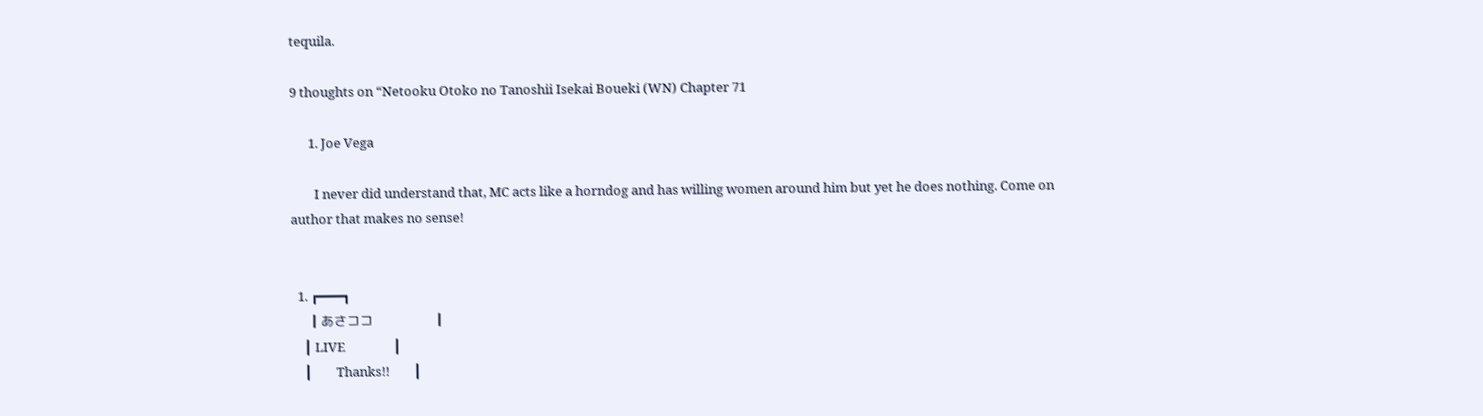tequila.

9 thoughts on “Netooku Otoko no Tanoshii Isekai Boueki (WN) Chapter 71

      1. Joe Vega

        I never did understand that, MC acts like a horndog and has willing women around him but yet he does nothing. Come on author that makes no sense!


  1. ┏━━━┓
    ┃あさココ               ┃
    ┃ LIVE                ┃
    ┃        Thanks!!        ┃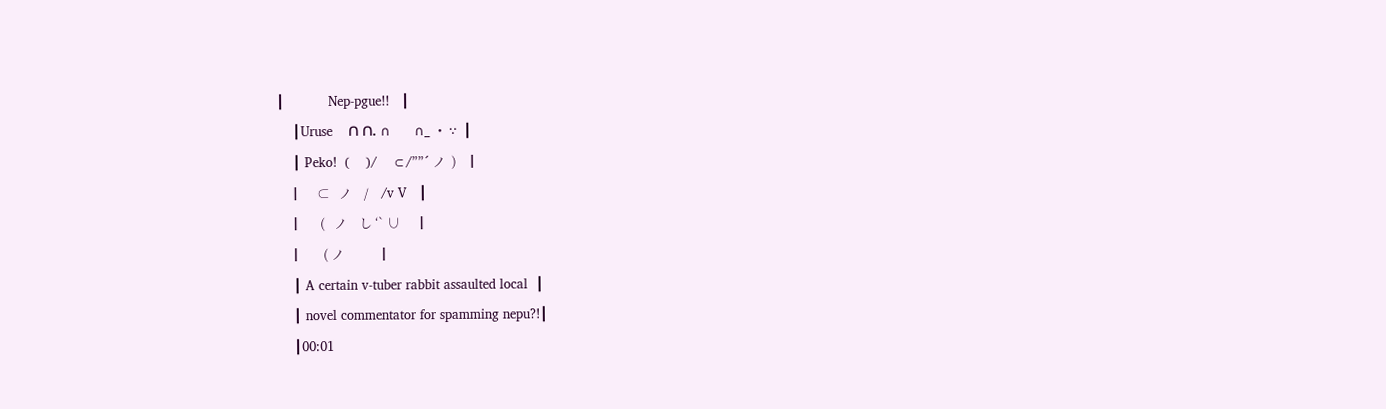┃           Nep-pgue!!   ┃
    ┃Uruse    ᑎ ᑎ. ∩      ∩_ ・∵ ┃
    ┃ Peko!  (    )/    ⊂/””´ ノ  )   ┃
    ┃     ⊂   ノ    /    /v V   ┃
    ┃      (   ノ    し ‘` ∪     ┃
    ┃       ( ノ           ┃
    ┃ A certain v-tuber rabbit assaulted local  ┃
    ┃ novel commentator for spamming nepu?!┃
    ┃00:01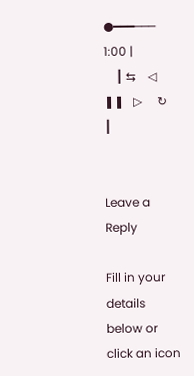●━━━─── 1:00 |
    ┃ ⇆    ◁  ❚❚   ▷     ↻   ┃


Leave a Reply

Fill in your details below or click an icon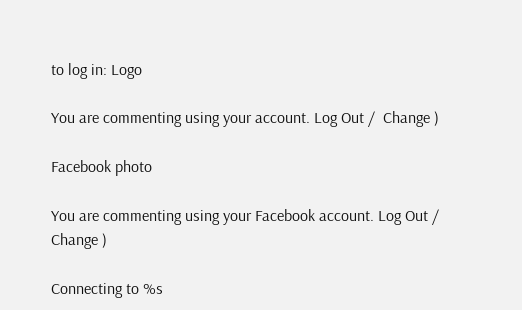to log in: Logo

You are commenting using your account. Log Out /  Change )

Facebook photo

You are commenting using your Facebook account. Log Out /  Change )

Connecting to %s